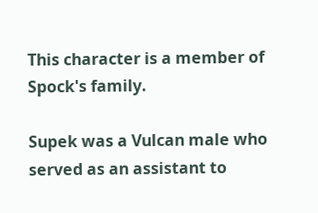This character is a member of Spock's family.

Supek was a Vulcan male who served as an assistant to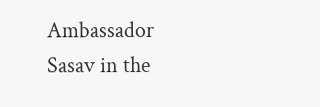Ambassador Sasav in the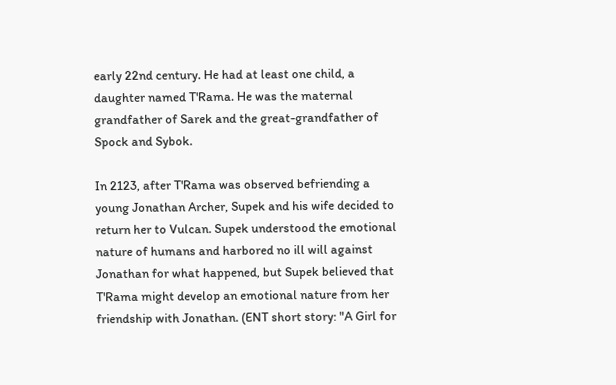early 22nd century. He had at least one child, a daughter named T'Rama. He was the maternal grandfather of Sarek and the great-grandfather of Spock and Sybok.

In 2123, after T'Rama was observed befriending a young Jonathan Archer, Supek and his wife decided to return her to Vulcan. Supek understood the emotional nature of humans and harbored no ill will against Jonathan for what happened, but Supek believed that T'Rama might develop an emotional nature from her friendship with Jonathan. (ENT short story: "A Girl for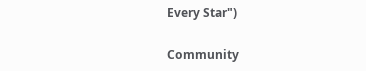Every Star")

Community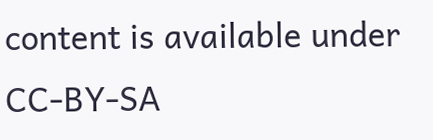content is available under CC-BY-SA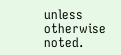unless otherwise noted.